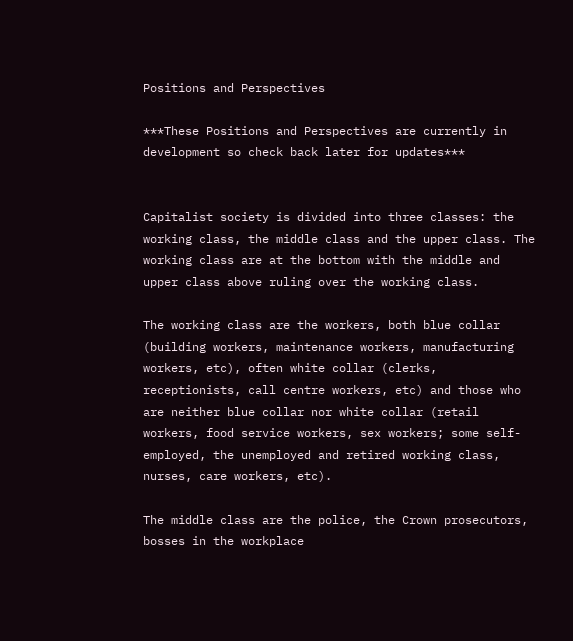Positions and Perspectives

***These Positions and Perspectives are currently in development so check back later for updates***


Capitalist society is divided into three classes: the working class, the middle class and the upper class. The working class are at the bottom with the middle and upper class above ruling over the working class.

The working class are the workers, both blue collar (building workers, maintenance workers, manufacturing workers, etc), often white collar (clerks, receptionists, call centre workers, etc) and those who are neither blue collar nor white collar (retail workers, food service workers, sex workers; some self-employed, the unemployed and retired working class, nurses, care workers, etc).

The middle class are the police, the Crown prosecutors, bosses in the workplace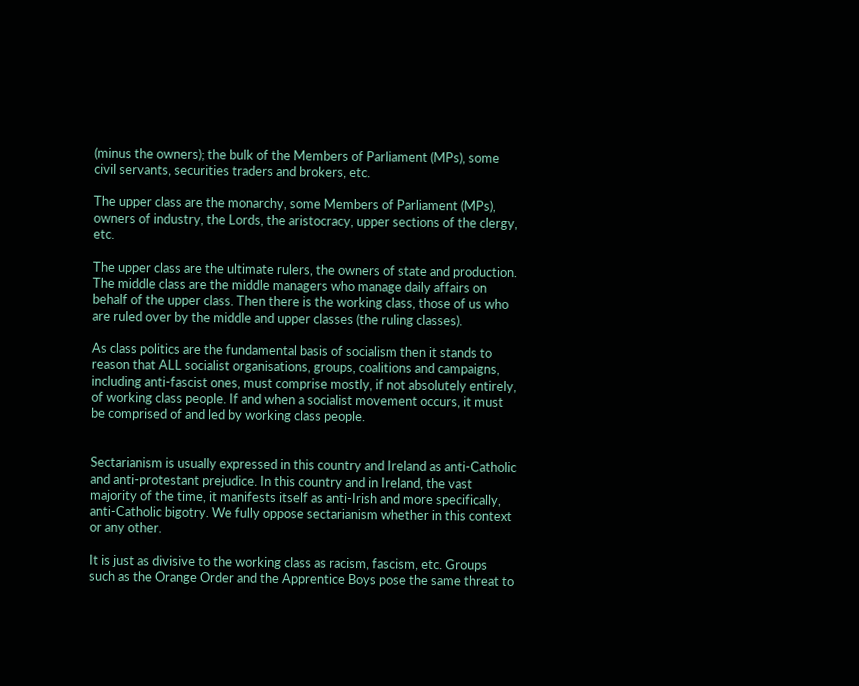(minus the owners); the bulk of the Members of Parliament (MPs), some civil servants, securities traders and brokers, etc.

The upper class are the monarchy, some Members of Parliament (MPs), owners of industry, the Lords, the aristocracy, upper sections of the clergy, etc.

The upper class are the ultimate rulers, the owners of state and production. The middle class are the middle managers who manage daily affairs on behalf of the upper class. Then there is the working class, those of us who are ruled over by the middle and upper classes (the ruling classes).

As class politics are the fundamental basis of socialism then it stands to reason that ALL socialist organisations, groups, coalitions and campaigns, including anti-fascist ones, must comprise mostly, if not absolutely entirely, of working class people. If and when a socialist movement occurs, it must be comprised of and led by working class people.


Sectarianism is usually expressed in this country and Ireland as anti-Catholic and anti-protestant prejudice. In this country and in Ireland, the vast majority of the time, it manifests itself as anti-Irish and more specifically, anti-Catholic bigotry. We fully oppose sectarianism whether in this context or any other.

It is just as divisive to the working class as racism, fascism, etc. Groups such as the Orange Order and the Apprentice Boys pose the same threat to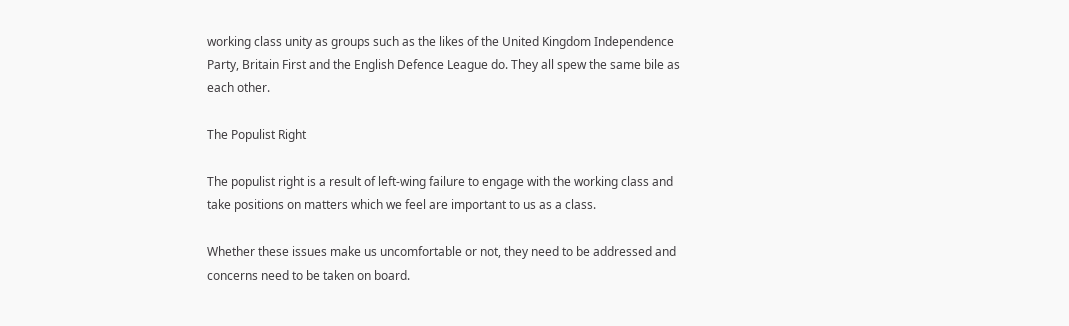working class unity as groups such as the likes of the United Kingdom Independence Party, Britain First and the English Defence League do. They all spew the same bile as each other.

The Populist Right

The populist right is a result of left-wing failure to engage with the working class and take positions on matters which we feel are important to us as a class.

Whether these issues make us uncomfortable or not, they need to be addressed and concerns need to be taken on board.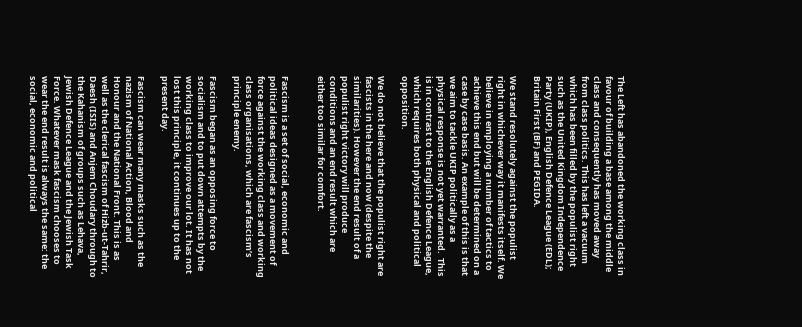The Left has abandoned the working class in favour of building a base among the middle class and consequently has moved away from class politics. This has left a vacuum which has been filled by the populist right such as the United Kingdom Independence Party (UKIP), English Defence League (EDL); Britain First (BF) and PEGIDA.

We stand resolutely against the populist right in whichever way it manifests itself. We believe in employing a number of tactics to achieve this end but will be determined on a case by case basis. An example of this is that we aim to tackle UKIP politically as a physical response is not yet warranted.  This is in contrast to the English Defence League, which requires both physical and political opposition.

We do not believe that the populist right are fascists in the here and now (despite the similarities). However the end result of a populist right victory will produce conditions and an end result which are either too similar for comfort.


Fascism is a set of social, economic and political ideas designed as a movement of force against the working class and working class organisations, which are fascism’s principle enemy.

Fascism began as an opposing force to socialism and to put down attempts by the working class to improve our lot. It has not lost this principle, it continues up to the present day.

Fascism can wear many masks such as the nazism of National Action, Blood and Honour and the National Front. This is as well as the clerical fascism of Hizb-ut-Tahrir, Daesh (ISIS) and Anjem Choudary through to the Kahanism of groups such as Lehava, Jewish Defence League and the Jewish Task Force. Whatever mask fascism chooses to wear the end result is always the same: the social, economic and political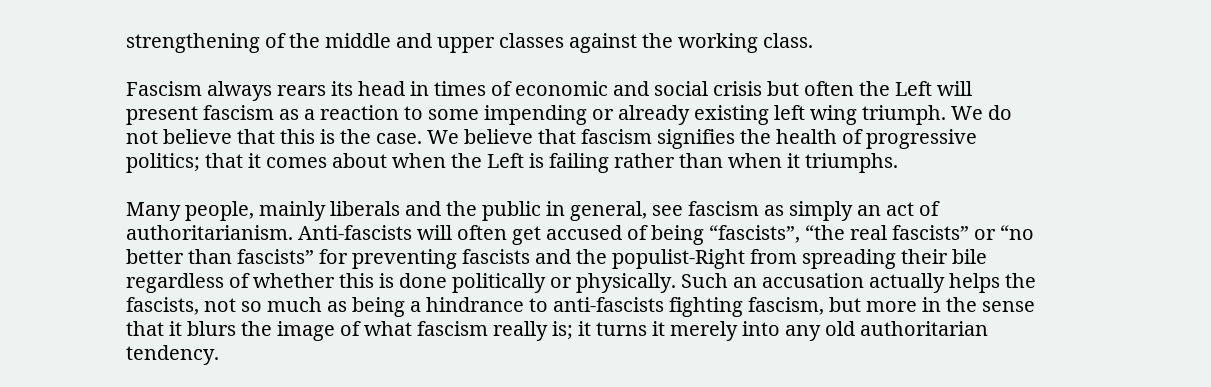strengthening of the middle and upper classes against the working class.

Fascism always rears its head in times of economic and social crisis but often the Left will present fascism as a reaction to some impending or already existing left wing triumph. We do not believe that this is the case. We believe that fascism signifies the health of progressive politics; that it comes about when the Left is failing rather than when it triumphs.

Many people, mainly liberals and the public in general, see fascism as simply an act of authoritarianism. Anti-fascists will often get accused of being “fascists”, “the real fascists” or “no better than fascists” for preventing fascists and the populist-Right from spreading their bile regardless of whether this is done politically or physically. Such an accusation actually helps the fascists, not so much as being a hindrance to anti-fascists fighting fascism, but more in the sense that it blurs the image of what fascism really is; it turns it merely into any old authoritarian tendency.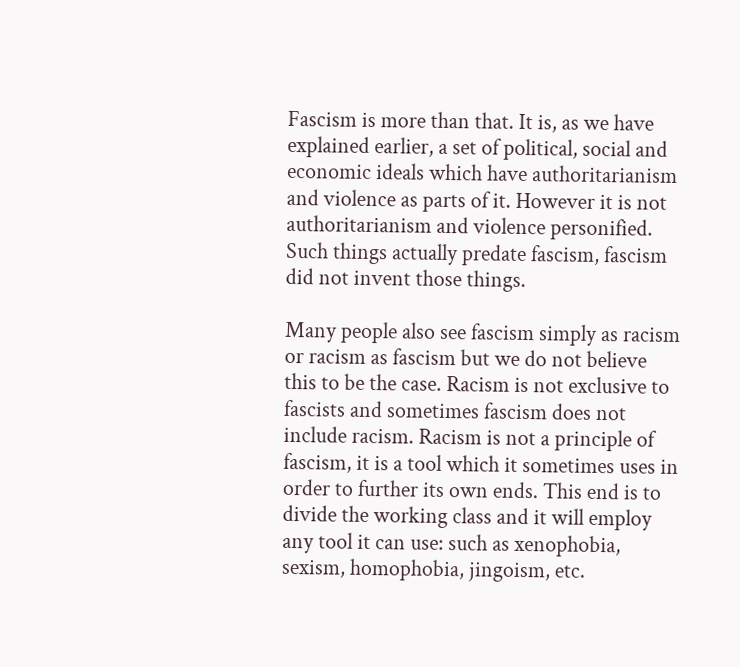Fascism is more than that. It is, as we have explained earlier, a set of political, social and economic ideals which have authoritarianism and violence as parts of it. However it is not authoritarianism and violence personified. Such things actually predate fascism, fascism did not invent those things.

Many people also see fascism simply as racism or racism as fascism but we do not believe this to be the case. Racism is not exclusive to fascists and sometimes fascism does not include racism. Racism is not a principle of fascism, it is a tool which it sometimes uses in order to further its own ends. This end is to divide the working class and it will employ any tool it can use: such as xenophobia, sexism, homophobia, jingoism, etc.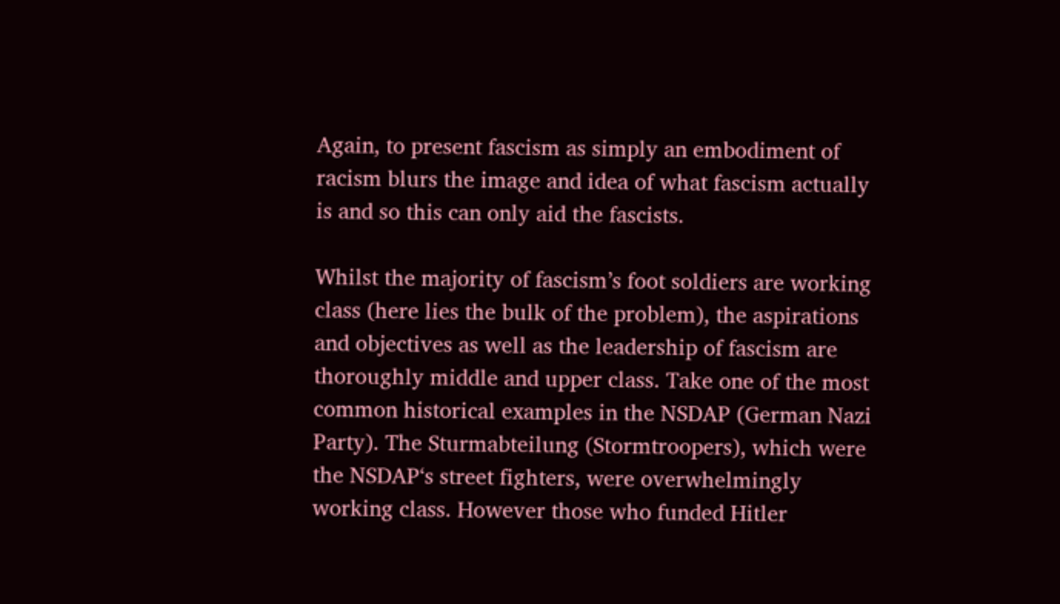Again, to present fascism as simply an embodiment of racism blurs the image and idea of what fascism actually is and so this can only aid the fascists.

Whilst the majority of fascism’s foot soldiers are working class (here lies the bulk of the problem), the aspirations and objectives as well as the leadership of fascism are thoroughly middle and upper class. Take one of the most common historical examples in the NSDAP (German Nazi Party). The Sturmabteilung (Stormtroopers), which were the NSDAP‘s street fighters, were overwhelmingly working class. However those who funded Hitler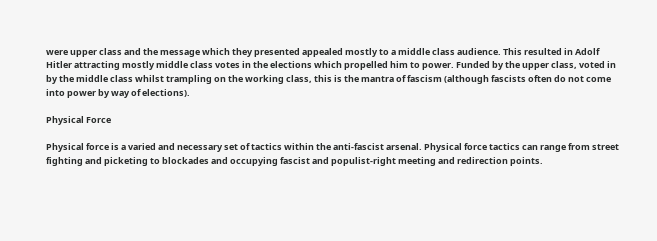were upper class and the message which they presented appealed mostly to a middle class audience. This resulted in Adolf Hitler attracting mostly middle class votes in the elections which propelled him to power. Funded by the upper class, voted in by the middle class whilst trampling on the working class, this is the mantra of fascism (although fascists often do not come into power by way of elections).

Physical Force

Physical force is a varied and necessary set of tactics within the anti-fascist arsenal. Physical force tactics can range from street fighting and picketing to blockades and occupying fascist and populist-right meeting and redirection points.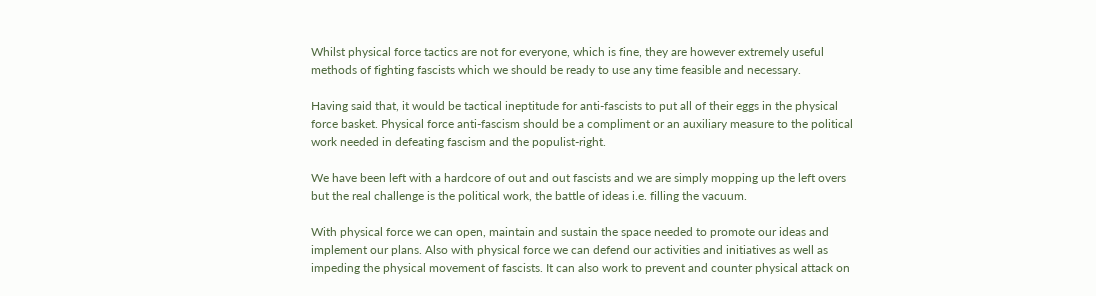Whilst physical force tactics are not for everyone, which is fine, they are however extremely useful methods of fighting fascists which we should be ready to use any time feasible and necessary.

Having said that, it would be tactical ineptitude for anti-fascists to put all of their eggs in the physical force basket. Physical force anti-fascism should be a compliment or an auxiliary measure to the political work needed in defeating fascism and the populist-right.

We have been left with a hardcore of out and out fascists and we are simply mopping up the left overs but the real challenge is the political work, the battle of ideas i.e. filling the vacuum.

With physical force we can open, maintain and sustain the space needed to promote our ideas and implement our plans. Also with physical force we can defend our activities and initiatives as well as impeding the physical movement of fascists. It can also work to prevent and counter physical attack on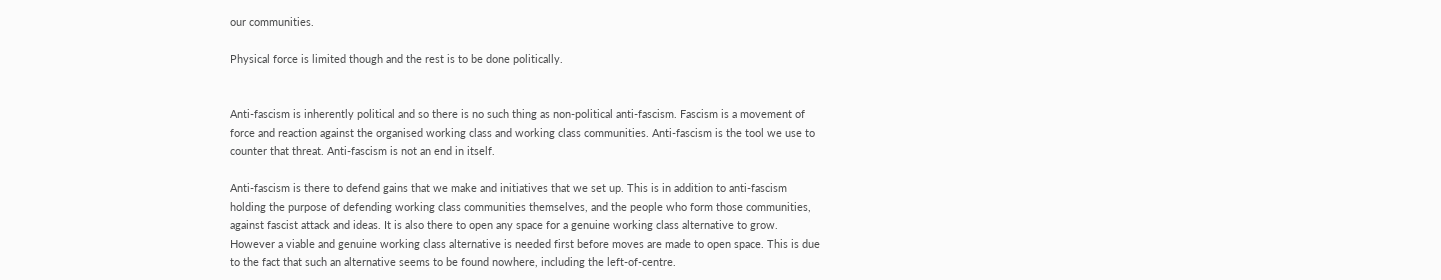our communities.

Physical force is limited though and the rest is to be done politically.


Anti-fascism is inherently political and so there is no such thing as non-political anti-fascism. Fascism is a movement of force and reaction against the organised working class and working class communities. Anti-fascism is the tool we use to counter that threat. Anti-fascism is not an end in itself.

Anti-fascism is there to defend gains that we make and initiatives that we set up. This is in addition to anti-fascism holding the purpose of defending working class communities themselves, and the people who form those communities, against fascist attack and ideas. It is also there to open any space for a genuine working class alternative to grow. However a viable and genuine working class alternative is needed first before moves are made to open space. This is due to the fact that such an alternative seems to be found nowhere, including the left-of-centre.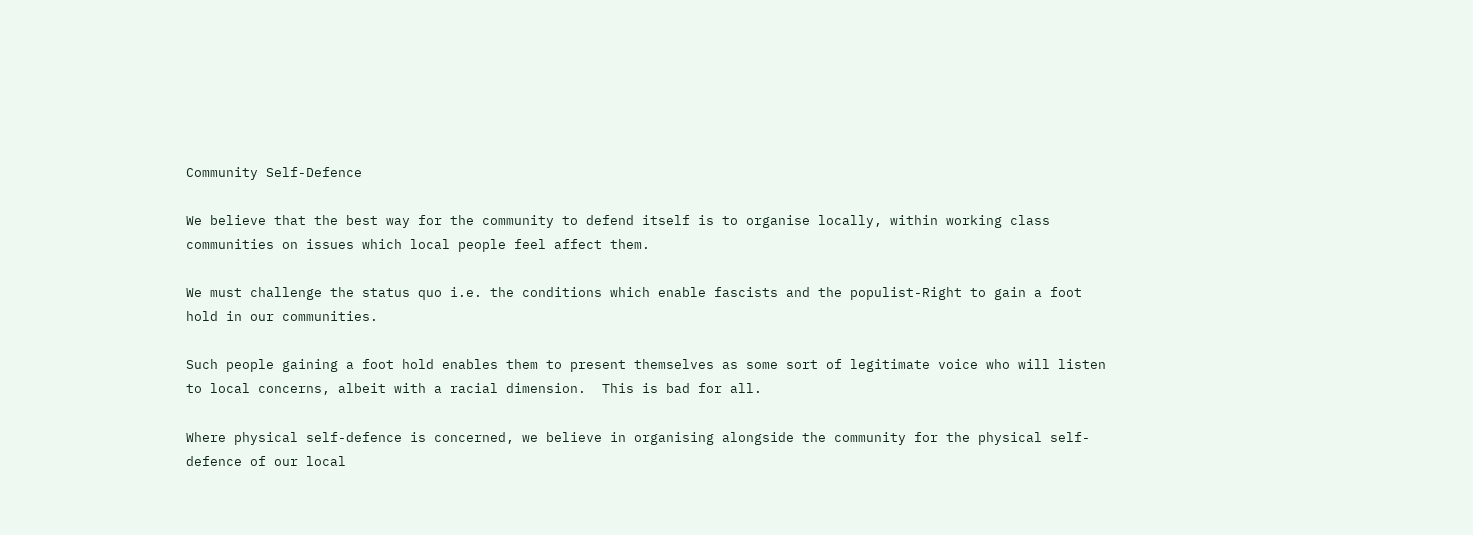Community Self-Defence

We believe that the best way for the community to defend itself is to organise locally, within working class communities on issues which local people feel affect them.

We must challenge the status quo i.e. the conditions which enable fascists and the populist-Right to gain a foot hold in our communities.

Such people gaining a foot hold enables them to present themselves as some sort of legitimate voice who will listen to local concerns, albeit with a racial dimension.  This is bad for all.

Where physical self-defence is concerned, we believe in organising alongside the community for the physical self-defence of our local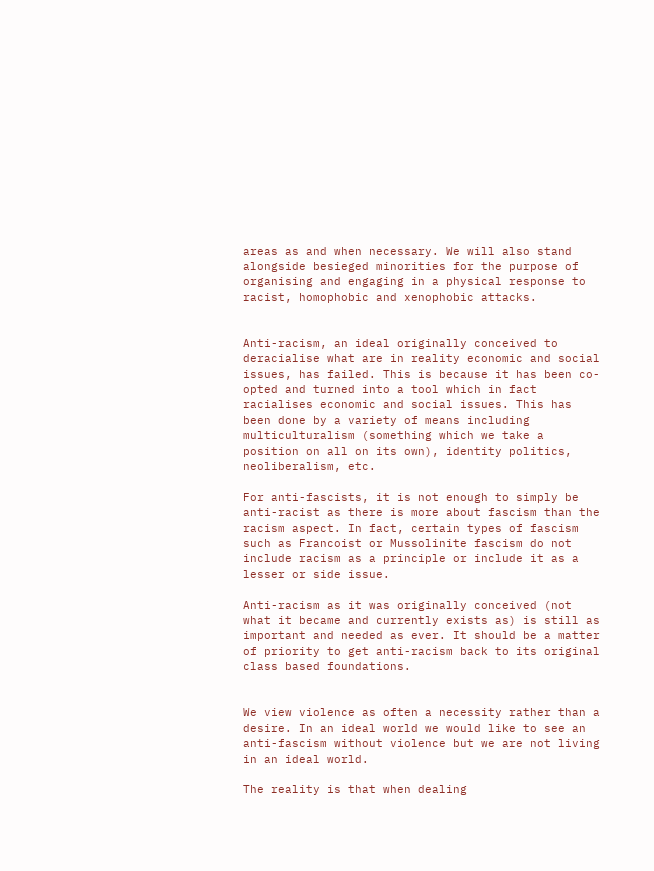areas as and when necessary. We will also stand alongside besieged minorities for the purpose of organising and engaging in a physical response to racist, homophobic and xenophobic attacks.


Anti-racism, an ideal originally conceived to deracialise what are in reality economic and social issues, has failed. This is because it has been co-opted and turned into a tool which in fact racialises economic and social issues. This has been done by a variety of means including multiculturalism (something which we take a position on all on its own), identity politics, neoliberalism, etc.

For anti-fascists, it is not enough to simply be anti-racist as there is more about fascism than the racism aspect. In fact, certain types of fascism such as Francoist or Mussolinite fascism do not include racism as a principle or include it as a lesser or side issue.

Anti-racism as it was originally conceived (not what it became and currently exists as) is still as important and needed as ever. It should be a matter of priority to get anti-racism back to its original class based foundations.


We view violence as often a necessity rather than a desire. In an ideal world we would like to see an anti-fascism without violence but we are not living in an ideal world.

The reality is that when dealing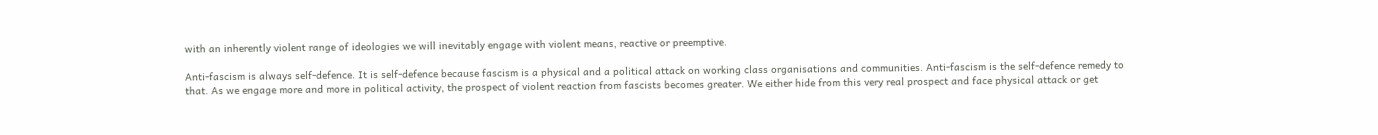with an inherently violent range of ideologies we will inevitably engage with violent means, reactive or preemptive.

Anti-fascism is always self-defence. It is self-defence because fascism is a physical and a political attack on working class organisations and communities. Anti-fascism is the self-defence remedy to that. As we engage more and more in political activity, the prospect of violent reaction from fascists becomes greater. We either hide from this very real prospect and face physical attack or get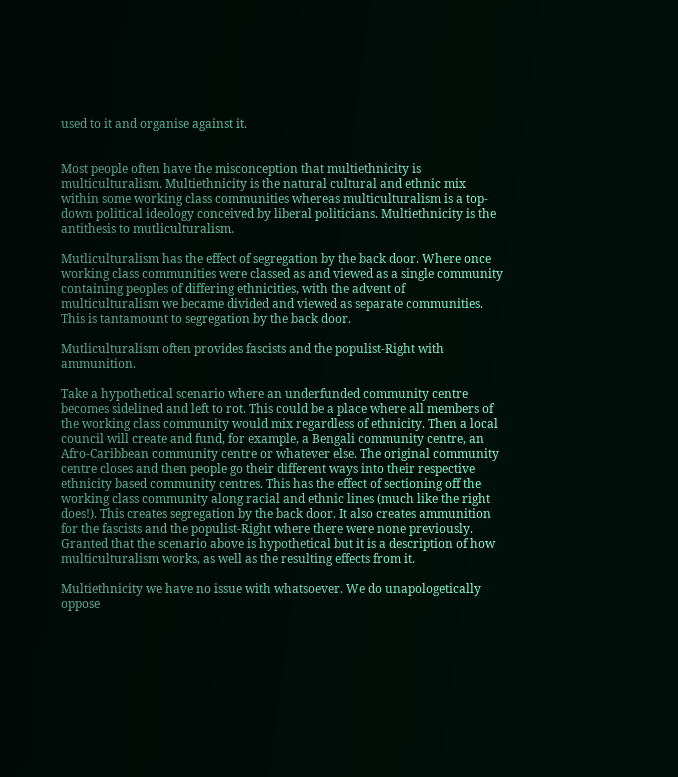used to it and organise against it.


Most people often have the misconception that multiethnicity is multiculturalism. Multiethnicity is the natural cultural and ethnic mix within some working class communities whereas multiculturalism is a top-down political ideology conceived by liberal politicians. Multiethnicity is the antithesis to mutliculturalism.

Mutliculturalism has the effect of segregation by the back door. Where once working class communities were classed as and viewed as a single community containing peoples of differing ethnicities, with the advent of multiculturalism we became divided and viewed as separate communities. This is tantamount to segregation by the back door.

Mutliculturalism often provides fascists and the populist-Right with ammunition.

Take a hypothetical scenario where an underfunded community centre becomes sidelined and left to rot. This could be a place where all members of the working class community would mix regardless of ethnicity. Then a local council will create and fund, for example, a Bengali community centre, an Afro-Caribbean community centre or whatever else. The original community centre closes and then people go their different ways into their respective ethnicity based community centres. This has the effect of sectioning off the working class community along racial and ethnic lines (much like the right does!). This creates segregation by the back door. It also creates ammunition for the fascists and the populist-Right where there were none previously. Granted that the scenario above is hypothetical but it is a description of how multiculturalism works, as well as the resulting effects from it.

Multiethnicity we have no issue with whatsoever. We do unapologetically oppose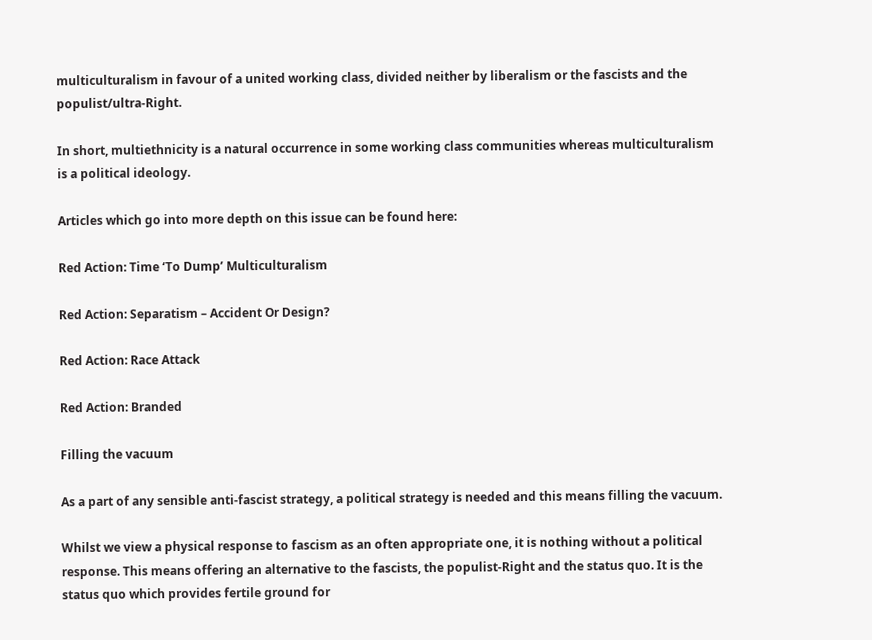multiculturalism in favour of a united working class, divided neither by liberalism or the fascists and the populist/ultra-Right.

In short, multiethnicity is a natural occurrence in some working class communities whereas multiculturalism is a political ideology.

Articles which go into more depth on this issue can be found here:

Red Action: Time ‘To Dump’ Multiculturalism

Red Action: Separatism – Accident Or Design?

Red Action: Race Attack

Red Action: Branded

Filling the vacuum

As a part of any sensible anti-fascist strategy, a political strategy is needed and this means filling the vacuum.

Whilst we view a physical response to fascism as an often appropriate one, it is nothing without a political response. This means offering an alternative to the fascists, the populist-Right and the status quo. It is the status quo which provides fertile ground for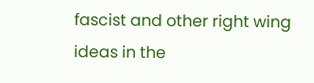fascist and other right wing ideas in the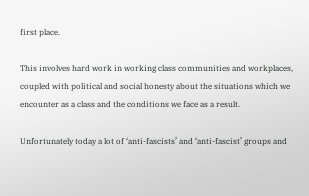first place.

This involves hard work in working class communities and workplaces, coupled with political and social honesty about the situations which we encounter as a class and the conditions we face as a result.

Unfortunately today a lot of ‘anti-fascists’ and ‘anti-fascist’ groups and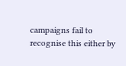campaigns fail to recognise this either by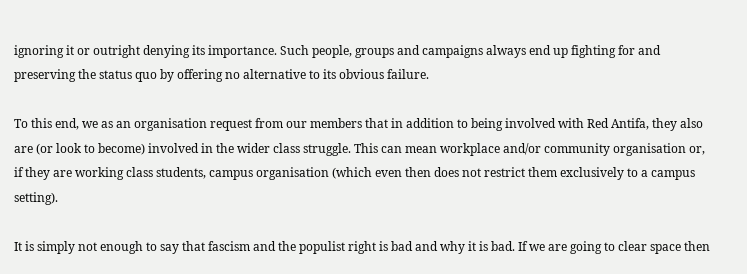ignoring it or outright denying its importance. Such people, groups and campaigns always end up fighting for and preserving the status quo by offering no alternative to its obvious failure.

To this end, we as an organisation request from our members that in addition to being involved with Red Antifa, they also are (or look to become) involved in the wider class struggle. This can mean workplace and/or community organisation or, if they are working class students, campus organisation (which even then does not restrict them exclusively to a campus setting).

It is simply not enough to say that fascism and the populist right is bad and why it is bad. If we are going to clear space then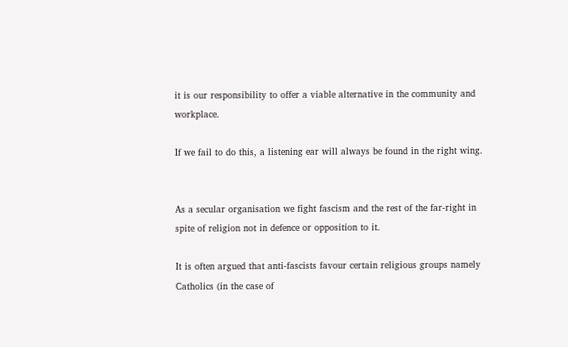it is our responsibility to offer a viable alternative in the community and workplace.

If we fail to do this, a listening ear will always be found in the right wing.


As a secular organisation we fight fascism and the rest of the far-right in spite of religion not in defence or opposition to it.

It is often argued that anti-fascists favour certain religious groups namely Catholics (in the case of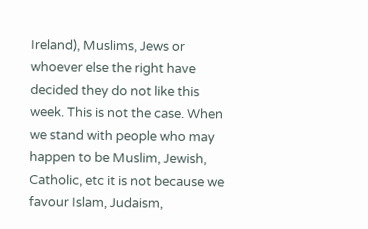Ireland), Muslims, Jews or whoever else the right have decided they do not like this week. This is not the case. When we stand with people who may happen to be Muslim, Jewish, Catholic, etc it is not because we favour Islam, Judaism,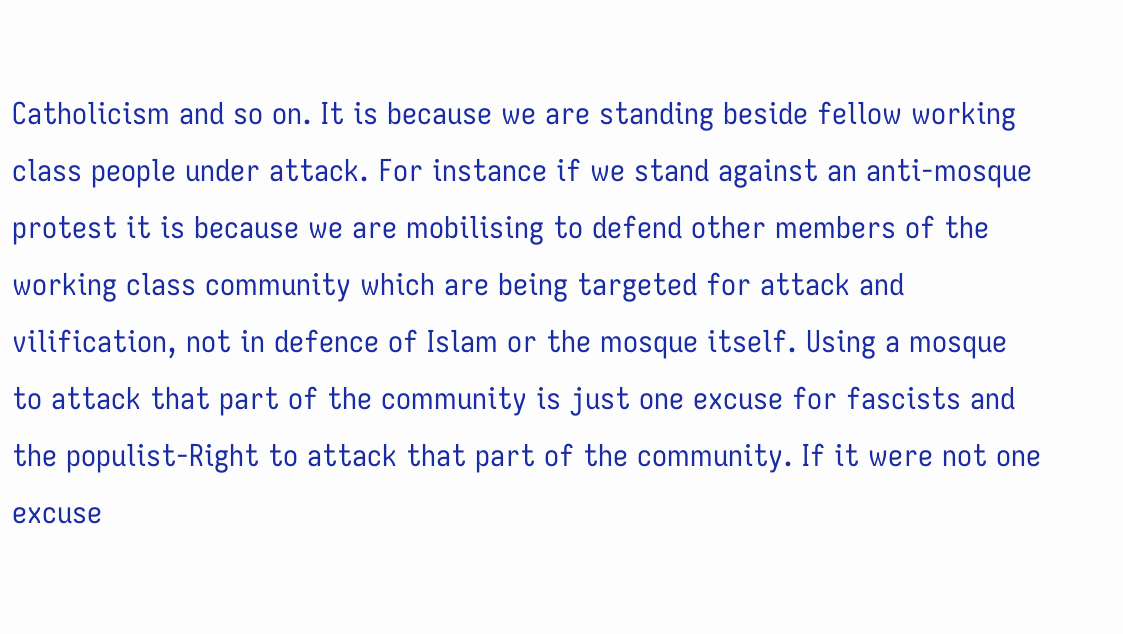Catholicism and so on. It is because we are standing beside fellow working class people under attack. For instance if we stand against an anti-mosque protest it is because we are mobilising to defend other members of the working class community which are being targeted for attack and vilification, not in defence of Islam or the mosque itself. Using a mosque to attack that part of the community is just one excuse for fascists and the populist-Right to attack that part of the community. If it were not one excuse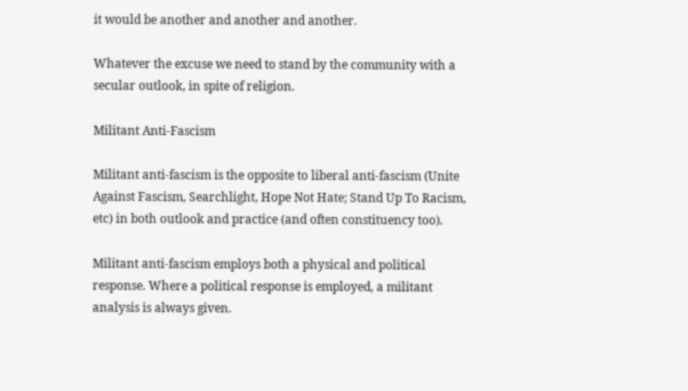it would be another and another and another.

Whatever the excuse we need to stand by the community with a secular outlook, in spite of religion.

Militant Anti-Fascism

Militant anti-fascism is the opposite to liberal anti-fascism (Unite Against Fascism, Searchlight, Hope Not Hate; Stand Up To Racism, etc) in both outlook and practice (and often constituency too).

Militant anti-fascism employs both a physical and political response. Where a political response is employed, a militant analysis is always given.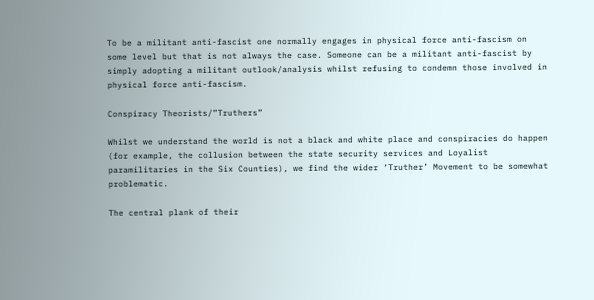To be a militant anti-fascist one normally engages in physical force anti-fascism on some level but that is not always the case. Someone can be a militant anti-fascist by simply adopting a militant outlook/analysis whilst refusing to condemn those involved in physical force anti-fascism.

Conspiracy Theorists/”Truthers”

Whilst we understand the world is not a black and white place and conspiracies do happen (for example, the collusion between the state security services and Loyalist paramilitaries in the Six Counties), we find the wider ‘Truther’ Movement to be somewhat problematic.

The central plank of their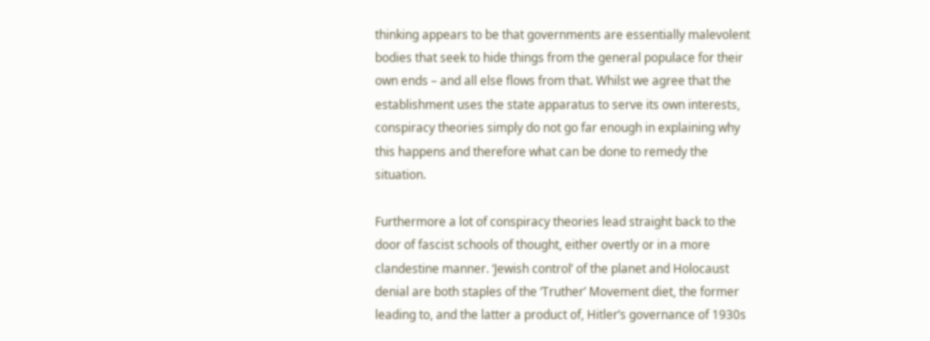thinking appears to be that governments are essentially malevolent bodies that seek to hide things from the general populace for their own ends – and all else flows from that. Whilst we agree that the establishment uses the state apparatus to serve its own interests, conspiracy theories simply do not go far enough in explaining why this happens and therefore what can be done to remedy the situation.

Furthermore a lot of conspiracy theories lead straight back to the door of fascist schools of thought, either overtly or in a more clandestine manner. ‘Jewish control’ of the planet and Holocaust denial are both staples of the ‘Truther’ Movement diet, the former leading to, and the latter a product of, Hitler’s governance of 1930s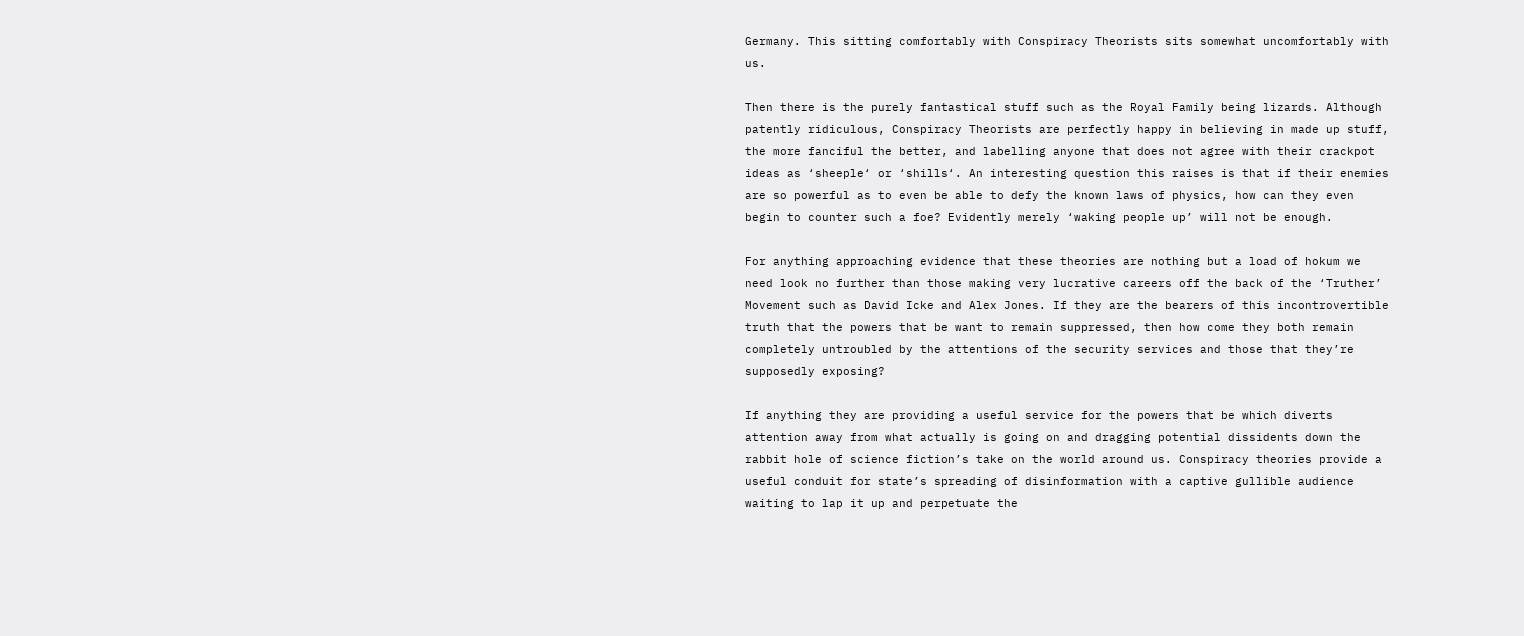Germany. This sitting comfortably with Conspiracy Theorists sits somewhat uncomfortably with us.

Then there is the purely fantastical stuff such as the Royal Family being lizards. Although patently ridiculous, Conspiracy Theorists are perfectly happy in believing in made up stuff, the more fanciful the better, and labelling anyone that does not agree with their crackpot ideas as ‘sheeple‘ or ‘shills‘. An interesting question this raises is that if their enemies are so powerful as to even be able to defy the known laws of physics, how can they even begin to counter such a foe? Evidently merely ‘waking people up’ will not be enough.

For anything approaching evidence that these theories are nothing but a load of hokum we need look no further than those making very lucrative careers off the back of the ‘Truther’ Movement such as David Icke and Alex Jones. If they are the bearers of this incontrovertible truth that the powers that be want to remain suppressed, then how come they both remain completely untroubled by the attentions of the security services and those that they’re supposedly exposing?

If anything they are providing a useful service for the powers that be which diverts attention away from what actually is going on and dragging potential dissidents down the rabbit hole of science fiction’s take on the world around us. Conspiracy theories provide a useful conduit for state’s spreading of disinformation with a captive gullible audience waiting to lap it up and perpetuate the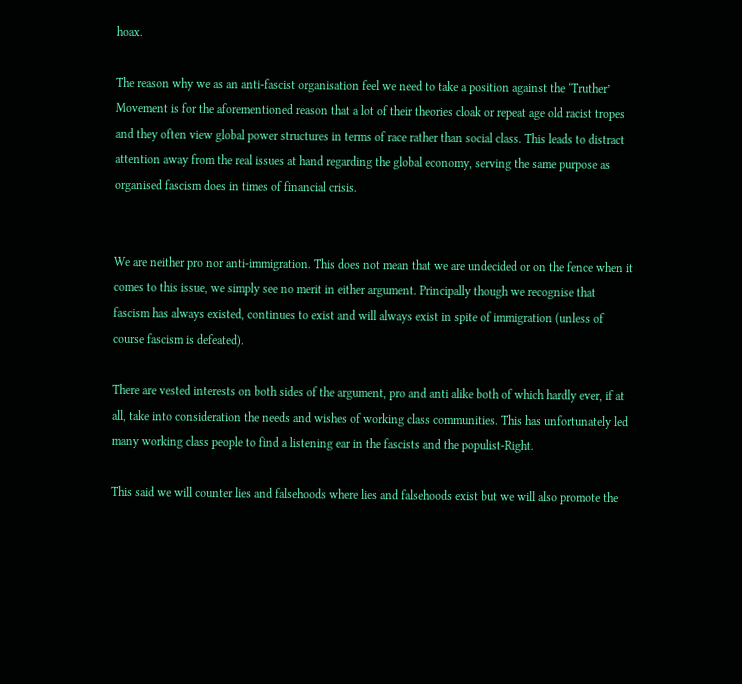hoax.

The reason why we as an anti-fascist organisation feel we need to take a position against the ‘Truther’ Movement is for the aforementioned reason that a lot of their theories cloak or repeat age old racist tropes and they often view global power structures in terms of race rather than social class. This leads to distract attention away from the real issues at hand regarding the global economy, serving the same purpose as organised fascism does in times of financial crisis.


We are neither pro nor anti-immigration. This does not mean that we are undecided or on the fence when it comes to this issue, we simply see no merit in either argument. Principally though we recognise that fascism has always existed, continues to exist and will always exist in spite of immigration (unless of course fascism is defeated).

There are vested interests on both sides of the argument, pro and anti alike both of which hardly ever, if at all, take into consideration the needs and wishes of working class communities. This has unfortunately led many working class people to find a listening ear in the fascists and the populist-Right.

This said we will counter lies and falsehoods where lies and falsehoods exist but we will also promote the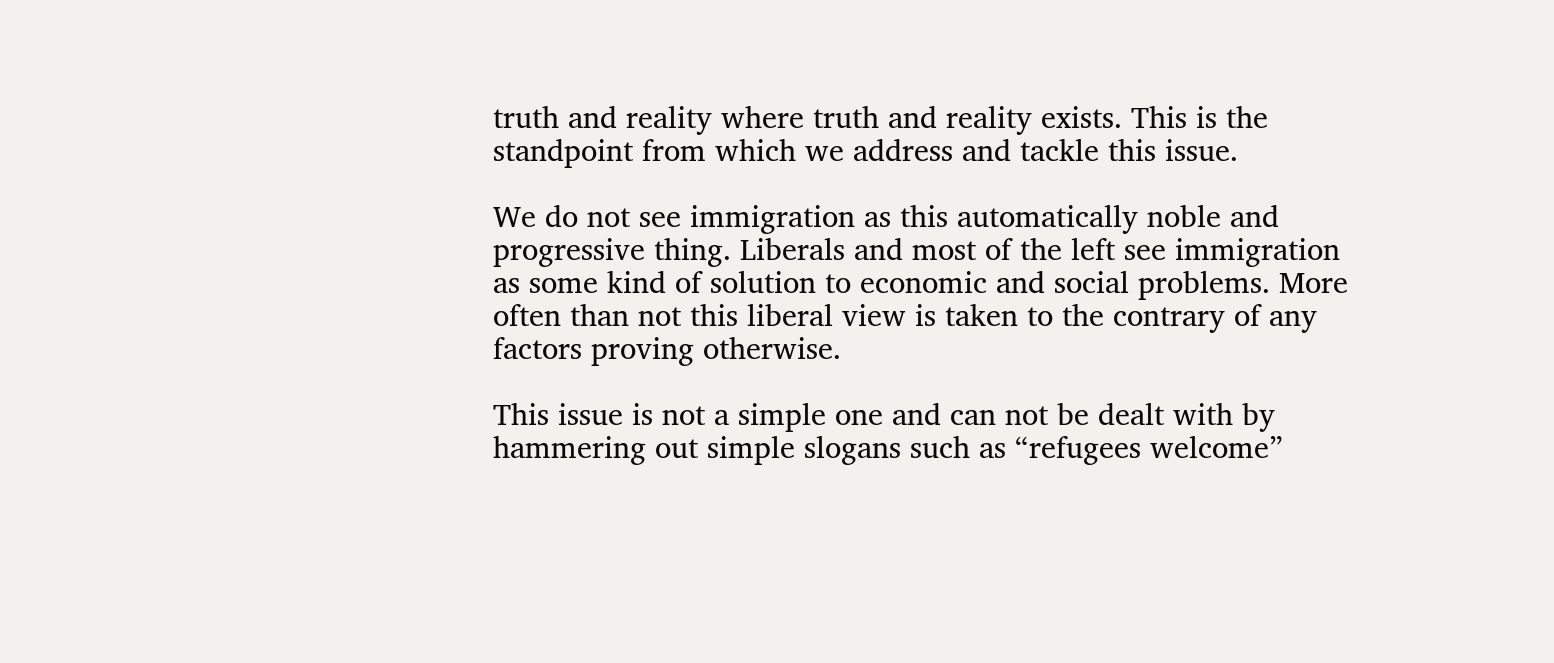truth and reality where truth and reality exists. This is the standpoint from which we address and tackle this issue.

We do not see immigration as this automatically noble and progressive thing. Liberals and most of the left see immigration as some kind of solution to economic and social problems. More often than not this liberal view is taken to the contrary of any factors proving otherwise.

This issue is not a simple one and can not be dealt with by hammering out simple slogans such as “refugees welcome”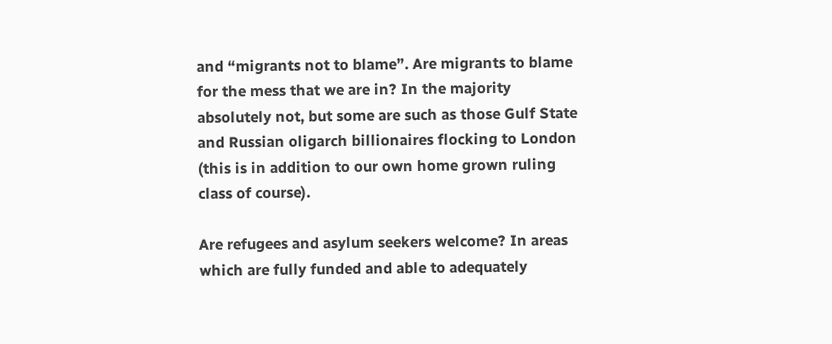and “migrants not to blame”. Are migrants to blame for the mess that we are in? In the majority absolutely not, but some are such as those Gulf State and Russian oligarch billionaires flocking to London (this is in addition to our own home grown ruling class of course).

Are refugees and asylum seekers welcome? In areas which are fully funded and able to adequately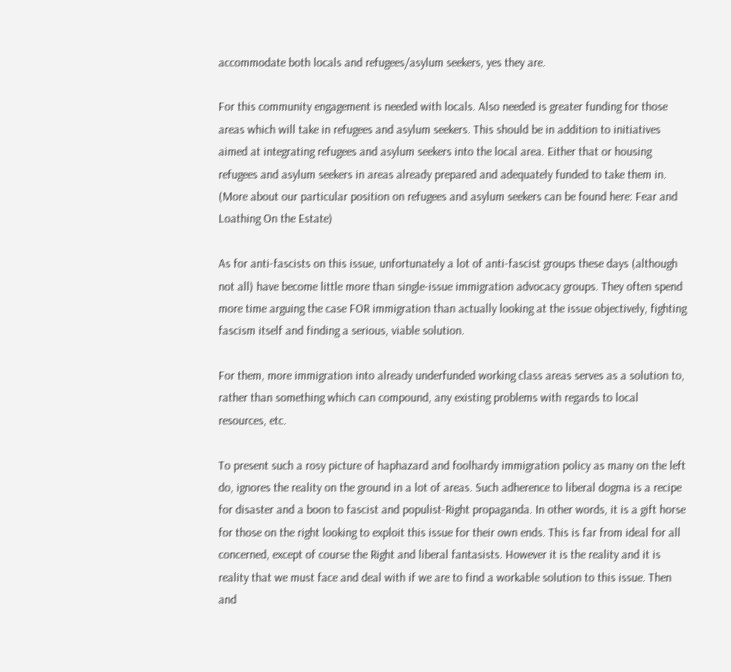accommodate both locals and refugees/asylum seekers, yes they are.

For this community engagement is needed with locals. Also needed is greater funding for those areas which will take in refugees and asylum seekers. This should be in addition to initiatives aimed at integrating refugees and asylum seekers into the local area. Either that or housing refugees and asylum seekers in areas already prepared and adequately funded to take them in. (More about our particular position on refugees and asylum seekers can be found here: Fear and Loathing On the Estate)

As for anti-fascists on this issue, unfortunately a lot of anti-fascist groups these days (although not all) have become little more than single-issue immigration advocacy groups. They often spend more time arguing the case FOR immigration than actually looking at the issue objectively, fighting fascism itself and finding a serious, viable solution.

For them, more immigration into already underfunded working class areas serves as a solution to, rather than something which can compound, any existing problems with regards to local resources, etc.

To present such a rosy picture of haphazard and foolhardy immigration policy as many on the left do, ignores the reality on the ground in a lot of areas. Such adherence to liberal dogma is a recipe for disaster and a boon to fascist and populist-Right propaganda. In other words, it is a gift horse for those on the right looking to exploit this issue for their own ends. This is far from ideal for all concerned, except of course the Right and liberal fantasists. However it is the reality and it is reality that we must face and deal with if we are to find a workable solution to this issue. Then and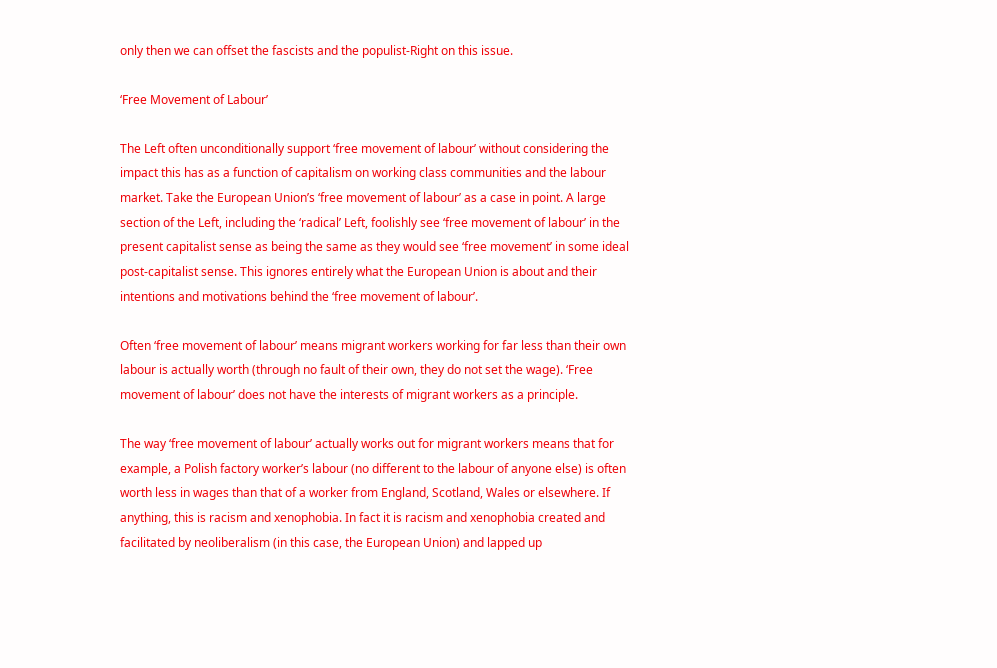only then we can offset the fascists and the populist-Right on this issue.

‘Free Movement of Labour’

The Left often unconditionally support ‘free movement of labour’ without considering the impact this has as a function of capitalism on working class communities and the labour market. Take the European Union’s ‘free movement of labour’ as a case in point. A large section of the Left, including the ‘radical’ Left, foolishly see ‘free movement of labour’ in the present capitalist sense as being the same as they would see ‘free movement’ in some ideal post-capitalist sense. This ignores entirely what the European Union is about and their intentions and motivations behind the ‘free movement of labour’.

Often ‘free movement of labour’ means migrant workers working for far less than their own labour is actually worth (through no fault of their own, they do not set the wage). ‘Free movement of labour’ does not have the interests of migrant workers as a principle.

The way ‘free movement of labour’ actually works out for migrant workers means that for example, a Polish factory worker’s labour (no different to the labour of anyone else) is often worth less in wages than that of a worker from England, Scotland, Wales or elsewhere. If anything, this is racism and xenophobia. In fact it is racism and xenophobia created and facilitated by neoliberalism (in this case, the European Union) and lapped up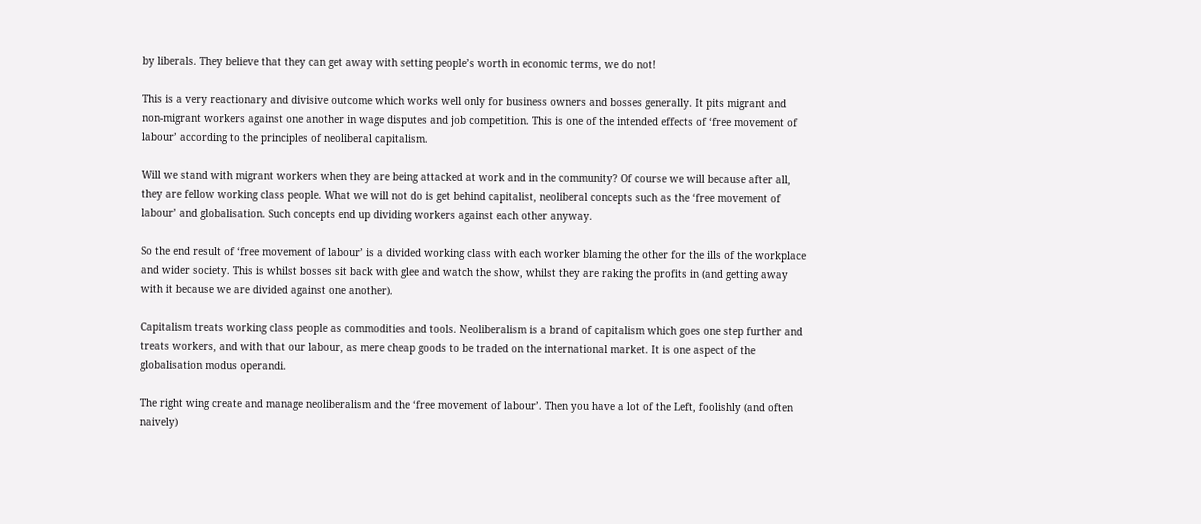by liberals. They believe that they can get away with setting people’s worth in economic terms, we do not!

This is a very reactionary and divisive outcome which works well only for business owners and bosses generally. It pits migrant and non-migrant workers against one another in wage disputes and job competition. This is one of the intended effects of ‘free movement of labour’ according to the principles of neoliberal capitalism.

Will we stand with migrant workers when they are being attacked at work and in the community? Of course we will because after all, they are fellow working class people. What we will not do is get behind capitalist, neoliberal concepts such as the ‘free movement of labour’ and globalisation. Such concepts end up dividing workers against each other anyway.

So the end result of ‘free movement of labour’ is a divided working class with each worker blaming the other for the ills of the workplace and wider society. This is whilst bosses sit back with glee and watch the show, whilst they are raking the profits in (and getting away with it because we are divided against one another).

Capitalism treats working class people as commodities and tools. Neoliberalism is a brand of capitalism which goes one step further and treats workers, and with that our labour, as mere cheap goods to be traded on the international market. It is one aspect of the globalisation modus operandi.

The right wing create and manage neoliberalism and the ‘free movement of labour’. Then you have a lot of the Left, foolishly (and often naively)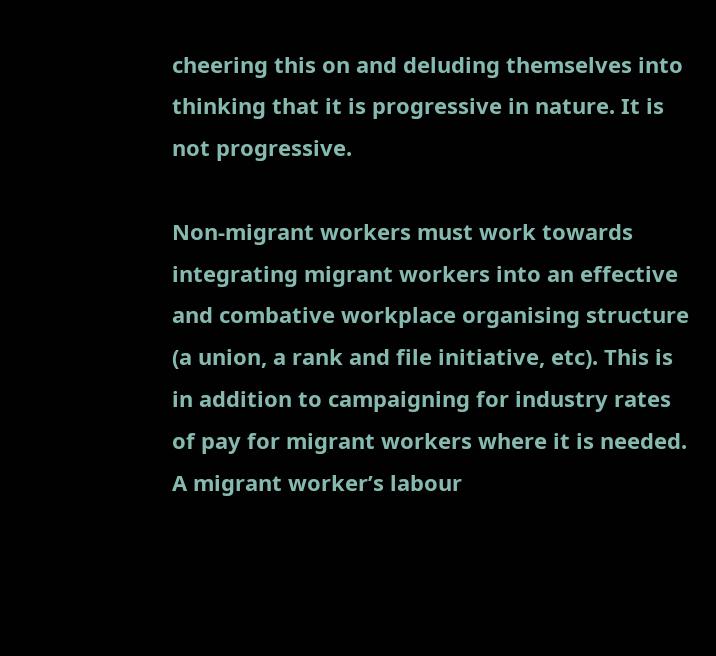cheering this on and deluding themselves into thinking that it is progressive in nature. It is not progressive.

Non-migrant workers must work towards integrating migrant workers into an effective and combative workplace organising structure (a union, a rank and file initiative, etc). This is in addition to campaigning for industry rates of pay for migrant workers where it is needed. A migrant worker’s labour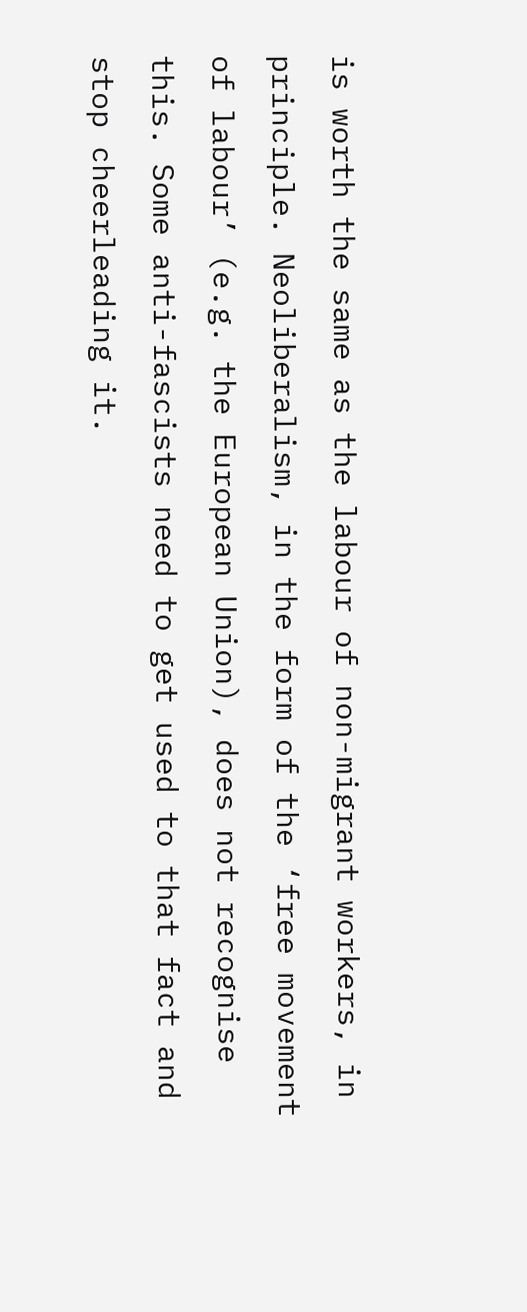is worth the same as the labour of non-migrant workers, in principle. Neoliberalism, in the form of the ‘free movement of labour’ (e.g. the European Union), does not recognise this. Some anti-fascists need to get used to that fact and stop cheerleading it.